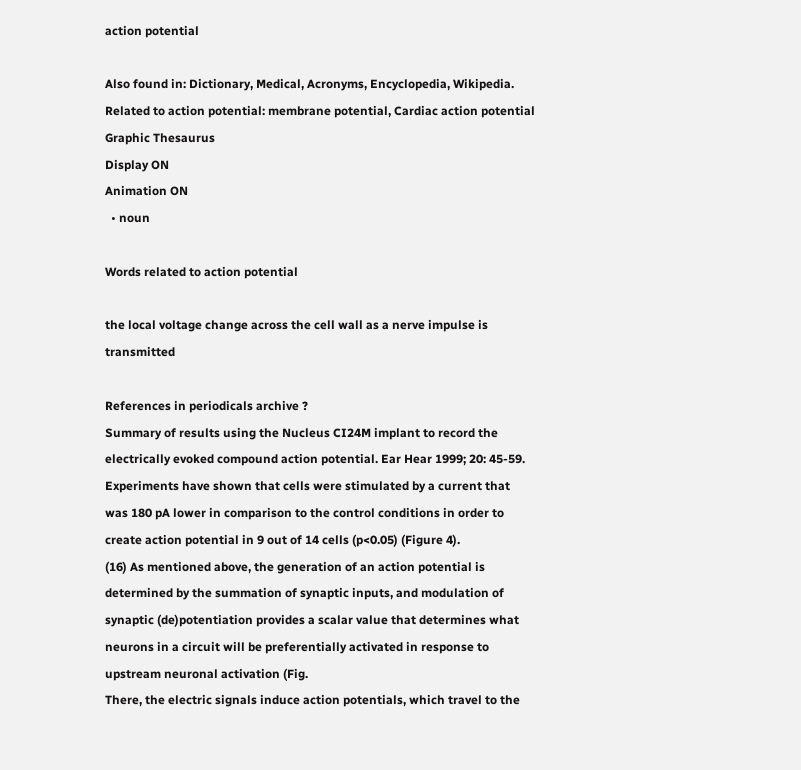action potential

Also found in: Dictionary, Medical, Acronyms, Encyclopedia, Wikipedia.
Related to action potential: membrane potential, Cardiac action potential
Graphic Thesaurus
Display ON
Animation ON
  • noun

Words related to action potential

the local voltage change across the cell wall as a nerve impulse is transmitted

References in periodicals archive ?
Summary of results using the Nucleus CI24M implant to record the electrically evoked compound action potential. Ear Hear 1999; 20: 45-59.
Experiments have shown that cells were stimulated by a current that was 180 pA lower in comparison to the control conditions in order to create action potential in 9 out of 14 cells (p<0.05) (Figure 4).
(16) As mentioned above, the generation of an action potential is determined by the summation of synaptic inputs, and modulation of synaptic (de)potentiation provides a scalar value that determines what neurons in a circuit will be preferentially activated in response to upstream neuronal activation (Fig.
There, the electric signals induce action potentials, which travel to the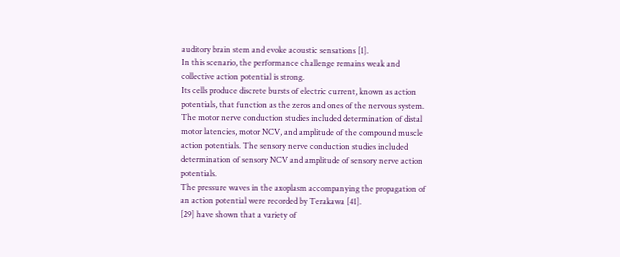auditory brain stem and evoke acoustic sensations [1].
In this scenario, the performance challenge remains weak and collective action potential is strong.
Its cells produce discrete bursts of electric current, known as action potentials, that function as the zeros and ones of the nervous system.
The motor nerve conduction studies included determination of distal motor latencies, motor NCV, and amplitude of the compound muscle action potentials. The sensory nerve conduction studies included determination of sensory NCV and amplitude of sensory nerve action potentials.
The pressure waves in the axoplasm accompanying the propagation of an action potential were recorded by Terakawa [41].
[29] have shown that a variety of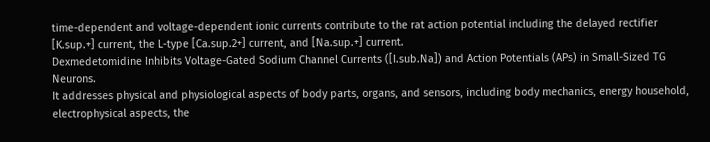time-dependent and voltage-dependent ionic currents contribute to the rat action potential including the delayed rectifier [K.sup.+] current, the L-type [Ca.sup.2+] current, and [Na.sup.+] current.
Dexmedetomidine Inhibits Voltage-Gated Sodium Channel Currents ([I.sub.Na]) and Action Potentials (APs) in Small-Sized TG Neurons.
It addresses physical and physiological aspects of body parts, organs, and sensors, including body mechanics, energy household, electrophysical aspects, the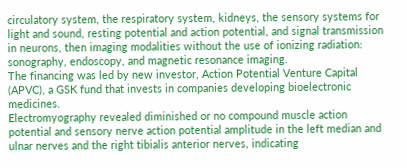circulatory system, the respiratory system, kidneys, the sensory systems for light and sound, resting potential and action potential, and signal transmission in neurons, then imaging modalities without the use of ionizing radiation: sonography, endoscopy, and magnetic resonance imaging.
The financing was led by new investor, Action Potential Venture Capital (APVC), a GSK fund that invests in companies developing bioelectronic medicines.
Electromyography revealed diminished or no compound muscle action potential and sensory nerve action potential amplitude in the left median and ulnar nerves and the right tibialis anterior nerves, indicating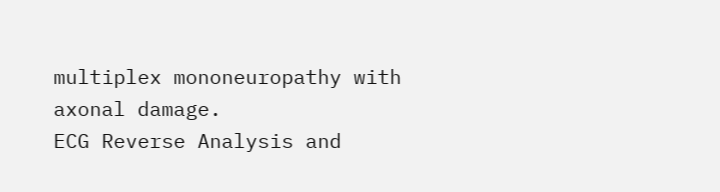multiplex mononeuropathy with axonal damage.
ECG Reverse Analysis and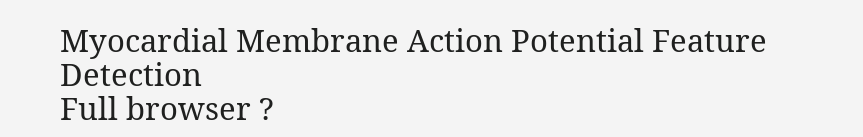Myocardial Membrane Action Potential Feature Detection
Full browser ?